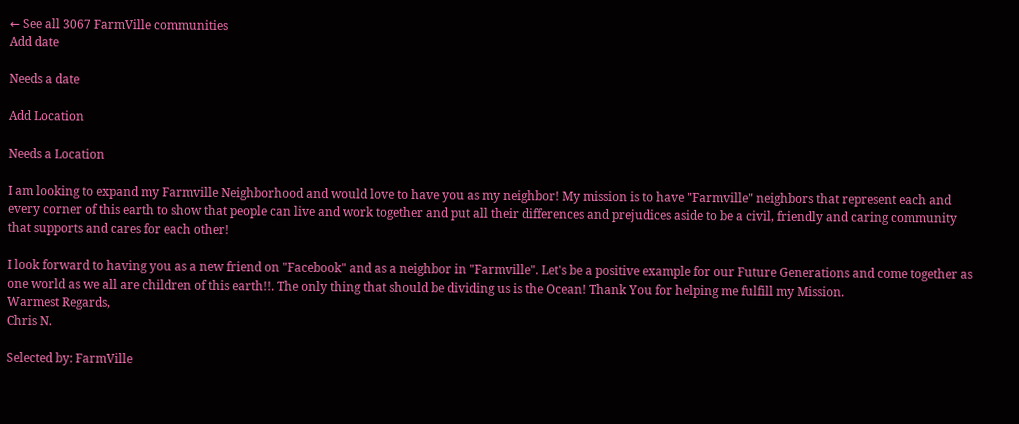← See all 3067 FarmVille communities
Add date

Needs a date

Add Location

Needs a Location

I am looking to expand my Farmville Neighborhood and would love to have you as my neighbor! My mission is to have "Farmville" neighbors that represent each and every corner of this earth to show that people can live and work together and put all their differences and prejudices aside to be a civil, friendly and caring community that supports and cares for each other!

I look forward to having you as a new friend on "Facebook" and as a neighbor in "Farmville". Let's be a positive example for our Future Generations and come together as one world as we all are children of this earth!!. The only thing that should be dividing us is the Ocean! Thank You for helping me fulfill my Mission.
Warmest Regards,
Chris N.

Selected by: FarmVille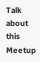Talk about this Meetup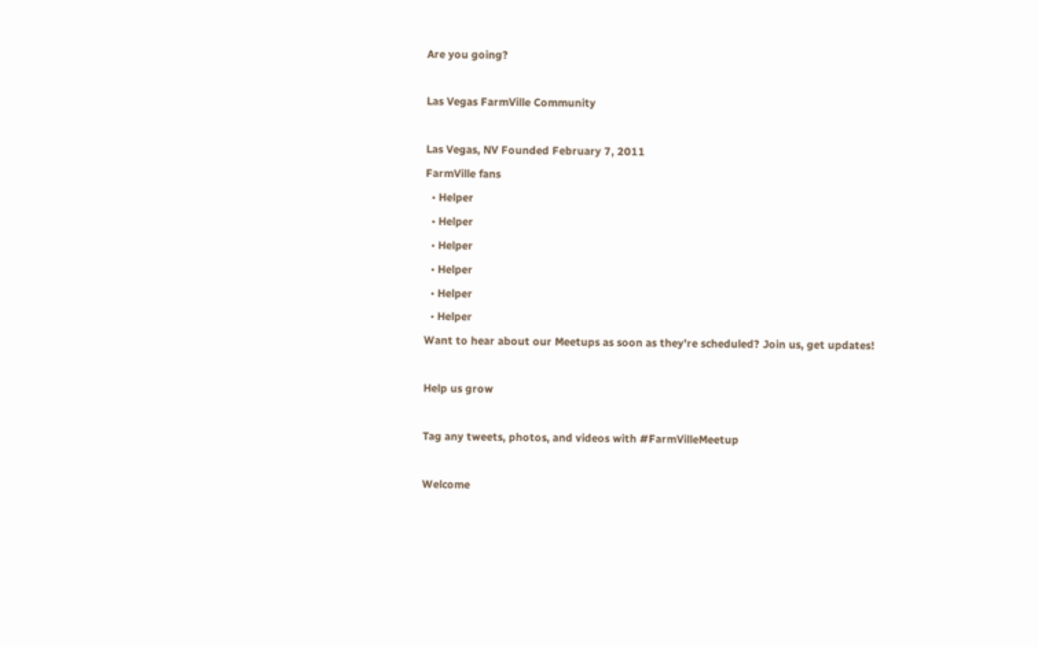Are you going?

Las Vegas FarmVille Community

Las Vegas, NV Founded February 7, 2011
FarmVille fans
  • Helper
  • Helper
  • Helper
  • Helper
  • Helper
  • Helper
Want to hear about our Meetups as soon as they're scheduled? Join us, get updates!

Help us grow

Tag any tweets, photos, and videos with #FarmVilleMeetup

Welcome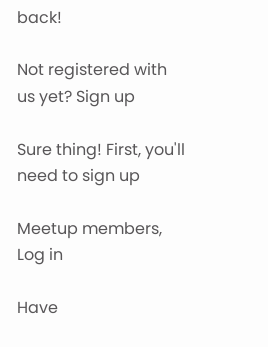back!

Not registered with us yet? Sign up

Sure thing! First, you'll need to sign up

Meetup members, Log in

Have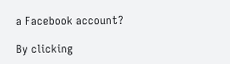a Facebook account?

By clicking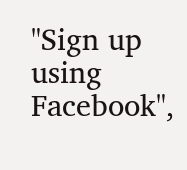"Sign up using Facebook",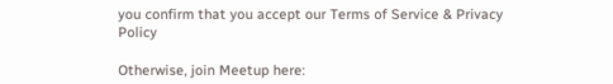you confirm that you accept our Terms of Service & Privacy Policy

Otherwise, join Meetup here: